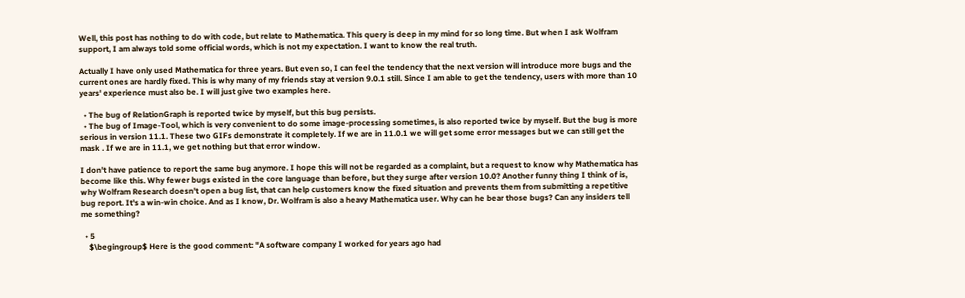Well, this post has nothing to do with code, but relate to Mathematica. This query is deep in my mind for so long time. But when I ask Wolfram support, I am always told some official words, which is not my expectation. I want to know the real truth.

Actually I have only used Mathematica for three years. But even so, I can feel the tendency that the next version will introduce more bugs and the current ones are hardly fixed. This is why many of my friends stay at version 9.0.1 still. Since I am able to get the tendency, users with more than 10 years' experience must also be. I will just give two examples here.

  • The bug of RelationGraph is reported twice by myself, but this bug persists.
  • The bug of Image-Tool, which is very convenient to do some image-processing sometimes, is also reported twice by myself. But the bug is more serious in version 11.1. These two GIFs demonstrate it completely. If we are in 11.0.1 we will get some error messages but we can still get the mask . If we are in 11.1, we get nothing but that error window.

I don't have patience to report the same bug anymore. I hope this will not be regarded as a complaint, but a request to know why Mathematica has become like this. Why fewer bugs existed in the core language than before, but they surge after version 10.0? Another funny thing I think of is, why Wolfram Research doesn't open a bug list, that can help customers know the fixed situation and prevents them from submitting a repetitive bug report. It's a win-win choice. And as I know, Dr. Wolfram is also a heavy Mathematica user. Why can he bear those bugs? Can any insiders tell me something?

  • 5
    $\begingroup$ Here is the good comment: "A software company I worked for years ago had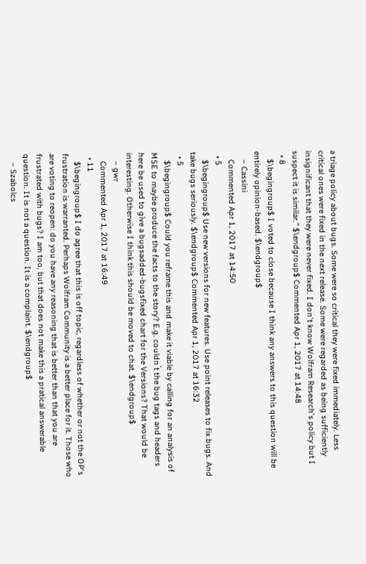a triage policy about bugs. Some were so critical they were fixed immediately. Less critical ones were fixed in the next release. Some were regarded as being sufficiently insignificant that they were never fixed. I don't know Wolfram Research's policy but I suspect it is similar." $\endgroup$ Commented Apr 1, 2017 at 14:48
  • 8
    $\begingroup$ I voted to close because I think any answers to this question will be entirely opinion-based. $\endgroup$
    – Cassini
    Commented Apr 1, 2017 at 14:50
  • 5
    $\begingroup$ Use new versions for new features. Use point releases to fix bugs. And take bugs seriously. $\endgroup$ Commented Apr 1, 2017 at 16:32
  • 5
    $\begingroup$ Could you reframe this and make it viable by calling for an analysis of MSE to maybe produce the facts to the story? E.g. couldnˋt the bug tags and headers here be used to give a bugsadded-bugsfixed chart for the Versions? That would be interesting. Otherwise I think this should be moved to chat. $\endgroup$
    – gwr
    Commented Apr 1, 2017 at 16:49
  • 11
    $\begingroup$ I do agree that this is off topic, regardless of whether or not the OP's frustration is warranted. Perhaps Wolfram Community is a better place for it. Those who are voting to reopen: do you have any reasoning that is better than that you are frustrated with bugs? I am too, but that does not make this a pratical answerable question. It is not a question. It is a complaint. $\endgroup$
    – Szabolcs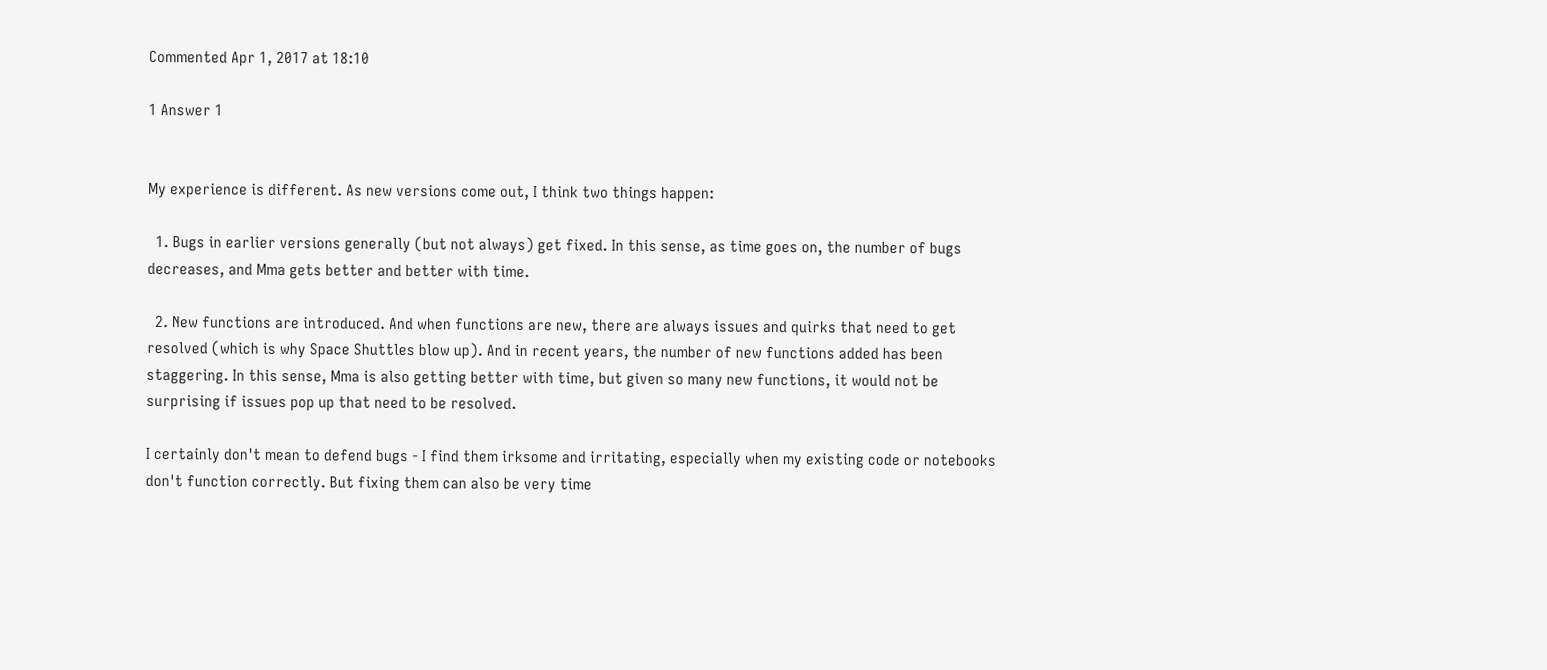Commented Apr 1, 2017 at 18:10

1 Answer 1


My experience is different. As new versions come out, I think two things happen:

  1. Bugs in earlier versions generally (but not always) get fixed. In this sense, as time goes on, the number of bugs decreases, and Mma gets better and better with time.

  2. New functions are introduced. And when functions are new, there are always issues and quirks that need to get resolved (which is why Space Shuttles blow up). And in recent years, the number of new functions added has been staggering. In this sense, Mma is also getting better with time, but given so many new functions, it would not be surprising if issues pop up that need to be resolved.

I certainly don't mean to defend bugs - I find them irksome and irritating, especially when my existing code or notebooks don't function correctly. But fixing them can also be very time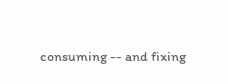consuming -- and fixing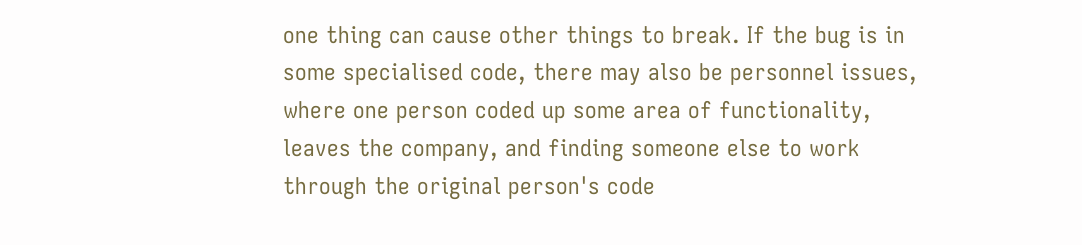one thing can cause other things to break. If the bug is in some specialised code, there may also be personnel issues, where one person coded up some area of functionality, leaves the company, and finding someone else to work through the original person's code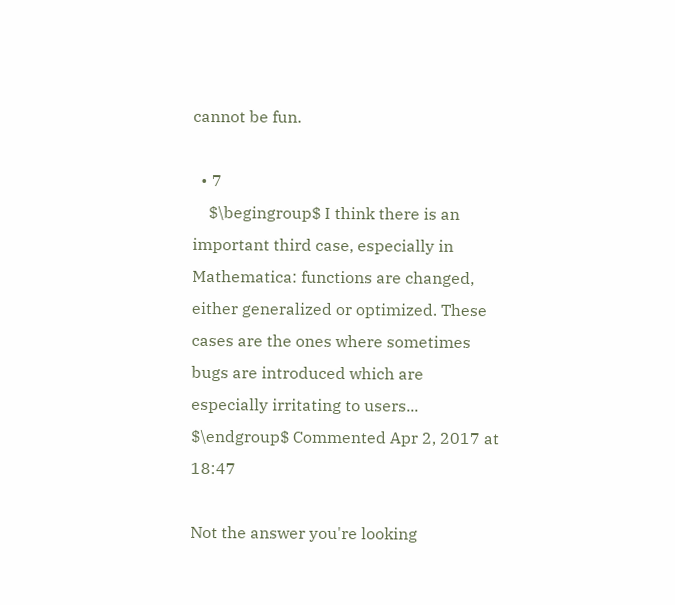cannot be fun.

  • 7
    $\begingroup$ I think there is an important third case, especially in Mathematica: functions are changed, either generalized or optimized. These cases are the ones where sometimes bugs are introduced which are especially irritating to users... $\endgroup$ Commented Apr 2, 2017 at 18:47

Not the answer you're looking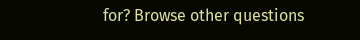for? Browse other questions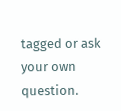tagged or ask your own question.